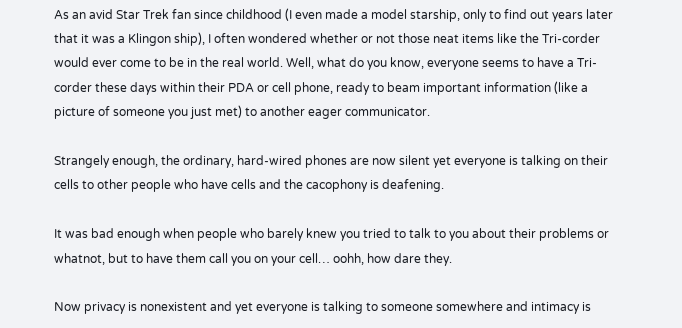As an avid Star Trek fan since childhood (I even made a model starship, only to find out years later that it was a Klingon ship), I often wondered whether or not those neat items like the Tri-corder would ever come to be in the real world. Well, what do you know, everyone seems to have a Tri-corder these days within their PDA or cell phone, ready to beam important information (like a picture of someone you just met) to another eager communicator.

Strangely enough, the ordinary, hard-wired phones are now silent yet everyone is talking on their cells to other people who have cells and the cacophony is deafening.

It was bad enough when people who barely knew you tried to talk to you about their problems or whatnot, but to have them call you on your cell… oohh, how dare they.

Now privacy is nonexistent and yet everyone is talking to someone somewhere and intimacy is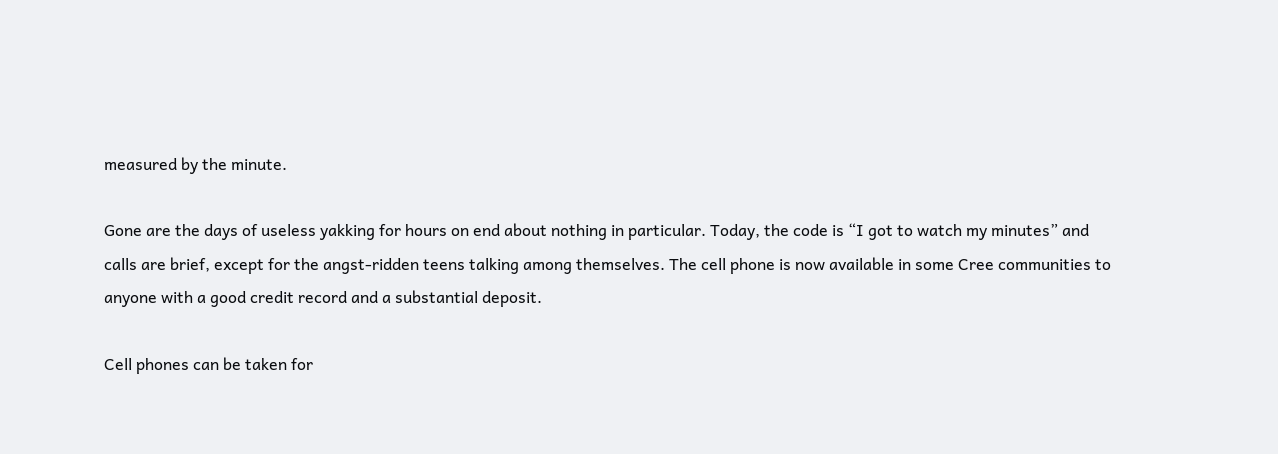measured by the minute.

Gone are the days of useless yakking for hours on end about nothing in particular. Today, the code is “I got to watch my minutes” and calls are brief, except for the angst-ridden teens talking among themselves. The cell phone is now available in some Cree communities to anyone with a good credit record and a substantial deposit.

Cell phones can be taken for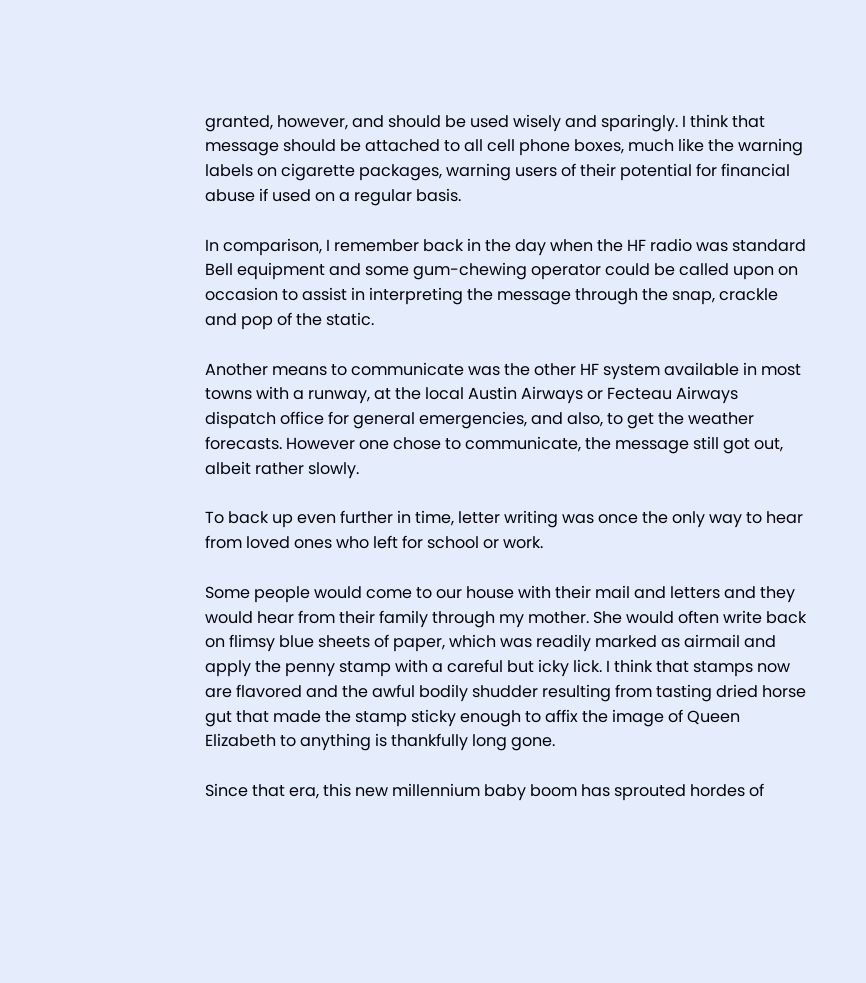granted, however, and should be used wisely and sparingly. I think that message should be attached to all cell phone boxes, much like the warning labels on cigarette packages, warning users of their potential for financial abuse if used on a regular basis.

In comparison, I remember back in the day when the HF radio was standard Bell equipment and some gum-chewing operator could be called upon on occasion to assist in interpreting the message through the snap, crackle and pop of the static.

Another means to communicate was the other HF system available in most towns with a runway, at the local Austin Airways or Fecteau Airways dispatch office for general emergencies, and also, to get the weather forecasts. However one chose to communicate, the message still got out, albeit rather slowly.

To back up even further in time, letter writing was once the only way to hear from loved ones who left for school or work.

Some people would come to our house with their mail and letters and they would hear from their family through my mother. She would often write back on flimsy blue sheets of paper, which was readily marked as airmail and apply the penny stamp with a careful but icky lick. I think that stamps now are flavored and the awful bodily shudder resulting from tasting dried horse gut that made the stamp sticky enough to affix the image of Queen Elizabeth to anything is thankfully long gone.

Since that era, this new millennium baby boom has sprouted hordes of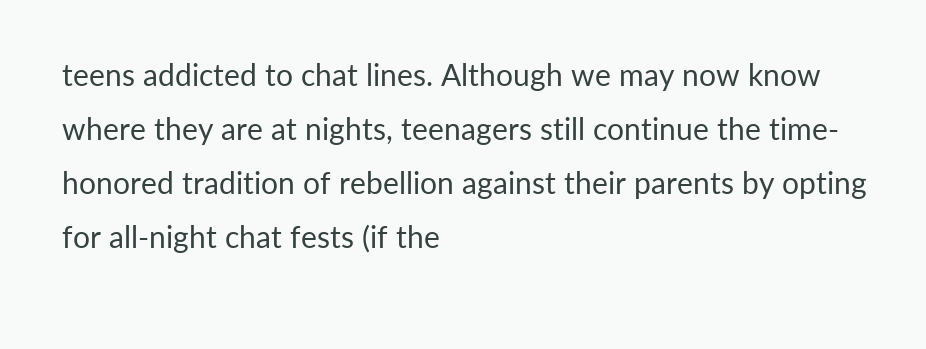teens addicted to chat lines. Although we may now know where they are at nights, teenagers still continue the time-honored tradition of rebellion against their parents by opting for all-night chat fests (if the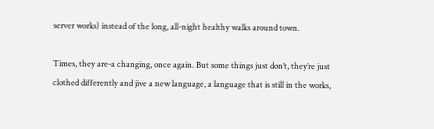server works) instead of the long, all-night healthy walks around town.

Times, they are-a changing, once again. But some things just don’t, they’re just clothed differently and jive a new language, a language that is still in the works,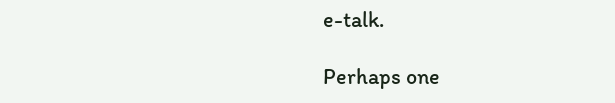e-talk.

Perhaps one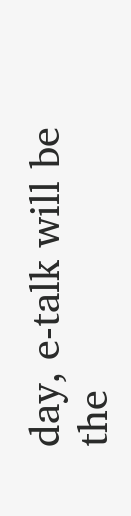day, e-talk will be the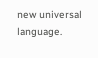new universal language.